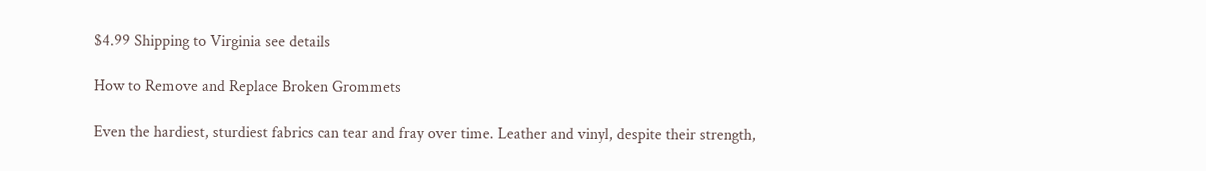$4.99 Shipping to Virginia see details

How to Remove and Replace Broken Grommets

Even the hardiest, sturdiest fabrics can tear and fray over time. Leather and vinyl, despite their strength,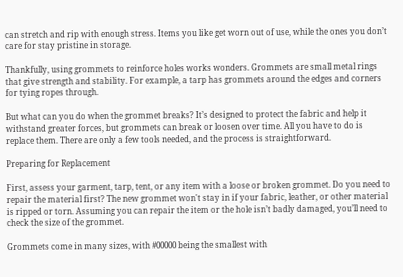can stretch and rip with enough stress. Items you like get worn out of use, while the ones you don’t care for stay pristine in storage.

Thankfully, using grommets to reinforce holes works wonders. Grommets are small metal rings that give strength and stability. For example, a tarp has grommets around the edges and corners for tying ropes through.

But what can you do when the grommet breaks? It’s designed to protect the fabric and help it withstand greater forces, but grommets can break or loosen over time. All you have to do is replace them. There are only a few tools needed, and the process is straightforward.

Preparing for Replacement

First, assess your garment, tarp, tent, or any item with a loose or broken grommet. Do you need to repair the material first? The new grommet won't stay in if your fabric, leather, or other material is ripped or torn. Assuming you can repair the item or the hole isn’t badly damaged, you’ll need to check the size of the grommet.

Grommets come in many sizes, with #00000 being the smallest with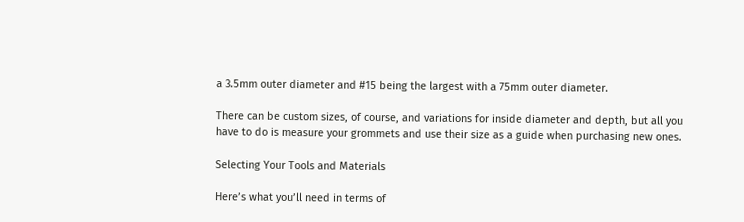a 3.5mm outer diameter and #15 being the largest with a 75mm outer diameter.

There can be custom sizes, of course, and variations for inside diameter and depth, but all you have to do is measure your grommets and use their size as a guide when purchasing new ones.

Selecting Your Tools and Materials

Here’s what you’ll need in terms of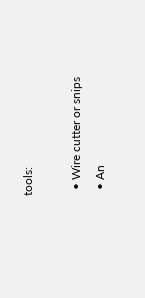tools:

  • Wire cutter or snips
  • An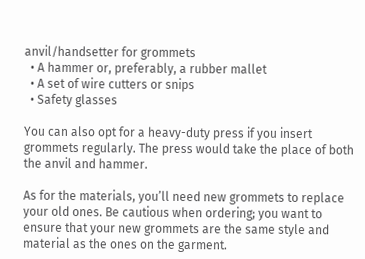anvil/handsetter for grommets
  • A hammer or, preferably, a rubber mallet
  • A set of wire cutters or snips
  • Safety glasses

You can also opt for a heavy-duty press if you insert grommets regularly. The press would take the place of both the anvil and hammer.

As for the materials, you’ll need new grommets to replace your old ones. Be cautious when ordering; you want to ensure that your new grommets are the same style and material as the ones on the garment.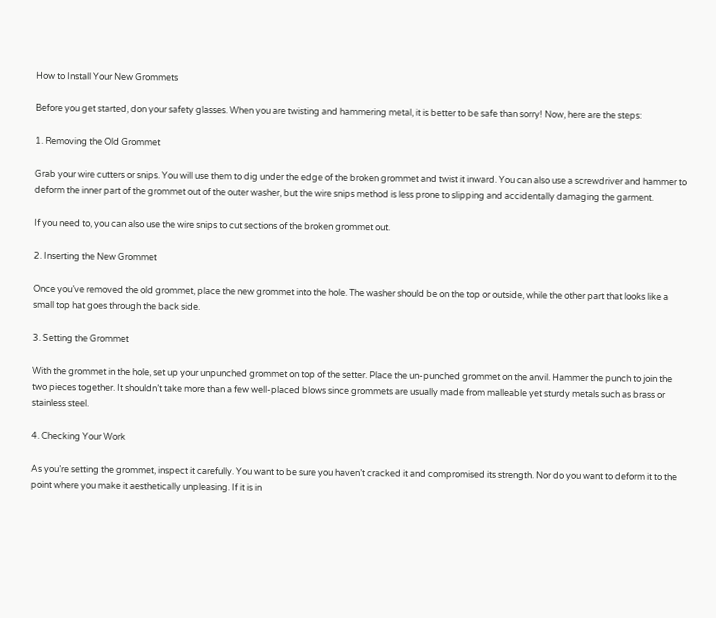How to Install Your New Grommets

Before you get started, don your safety glasses. When you are twisting and hammering metal, it is better to be safe than sorry! Now, here are the steps:

1. Removing the Old Grommet

Grab your wire cutters or snips. You will use them to dig under the edge of the broken grommet and twist it inward. You can also use a screwdriver and hammer to deform the inner part of the grommet out of the outer washer, but the wire snips method is less prone to slipping and accidentally damaging the garment.

If you need to, you can also use the wire snips to cut sections of the broken grommet out.

2. Inserting the New Grommet

Once you’ve removed the old grommet, place the new grommet into the hole. The washer should be on the top or outside, while the other part that looks like a small top hat goes through the back side.

3. Setting the Grommet

With the grommet in the hole, set up your unpunched grommet on top of the setter. Place the un-punched grommet on the anvil. Hammer the punch to join the two pieces together. It shouldn’t take more than a few well-placed blows since grommets are usually made from malleable yet sturdy metals such as brass or stainless steel.

4. Checking Your Work

As you’re setting the grommet, inspect it carefully. You want to be sure you haven’t cracked it and compromised its strength. Nor do you want to deform it to the point where you make it aesthetically unpleasing. If it is in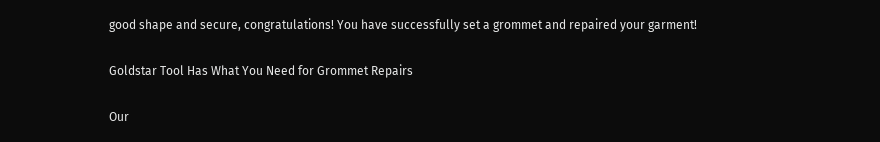good shape and secure, congratulations! You have successfully set a grommet and repaired your garment!

Goldstar Tool Has What You Need for Grommet Repairs

Our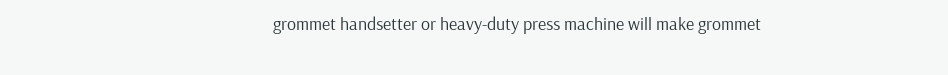grommet handsetter or heavy-duty press machine will make grommet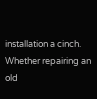installation a cinch. Whether repairing an old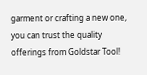garment or crafting a new one, you can trust the quality offerings from Goldstar Tool!